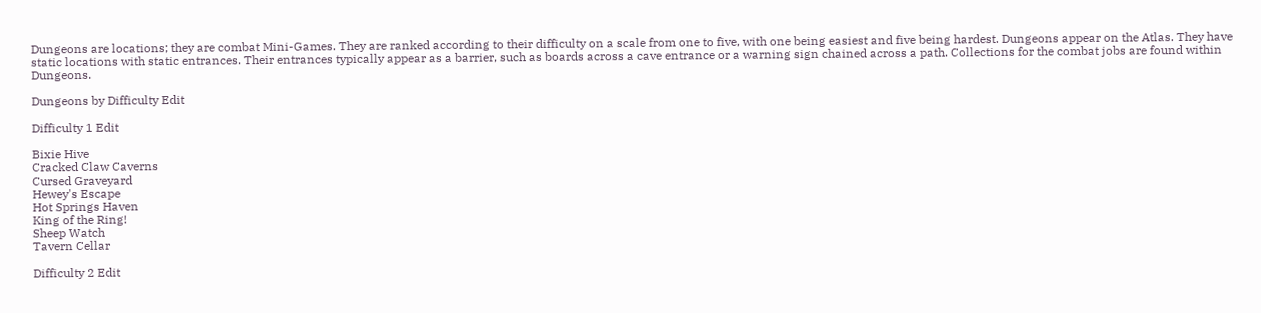Dungeons are locations; they are combat Mini-Games. They are ranked according to their difficulty on a scale from one to five, with one being easiest and five being hardest. Dungeons appear on the Atlas. They have static locations with static entrances. Their entrances typically appear as a barrier, such as boards across a cave entrance or a warning sign chained across a path. Collections for the combat jobs are found within Dungeons.

Dungeons by Difficulty Edit

Difficulty 1 Edit

Bixie Hive
Cracked Claw Caverns
Cursed Graveyard
Hewey's Escape
Hot Springs Haven
King of the Ring!
Sheep Watch
Tavern Cellar

Difficulty 2 Edit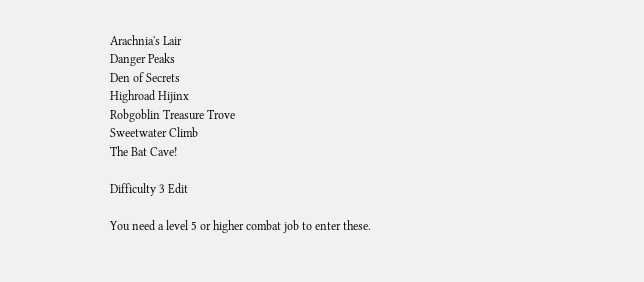Arachnia's Lair
Danger Peaks
Den of Secrets
Highroad Hijinx
Robgoblin Treasure Trove
Sweetwater Climb
The Bat Cave!

Difficulty 3 Edit

You need a level 5 or higher combat job to enter these.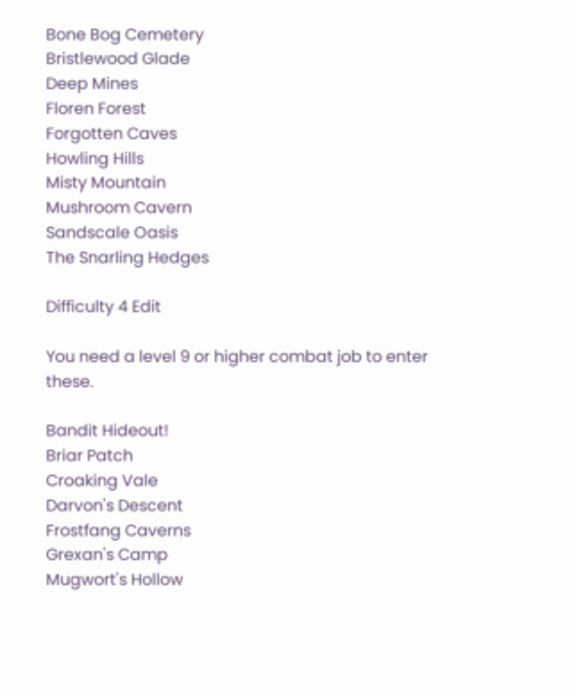Bone Bog Cemetery
Bristlewood Glade
Deep Mines
Floren Forest
Forgotten Caves
Howling Hills
Misty Mountain
Mushroom Cavern
Sandscale Oasis
The Snarling Hedges

Difficulty 4 Edit

You need a level 9 or higher combat job to enter these.

Bandit Hideout!
Briar Patch
Croaking Vale
Darvon's Descent
Frostfang Caverns
Grexan's Camp
Mugwort's Hollow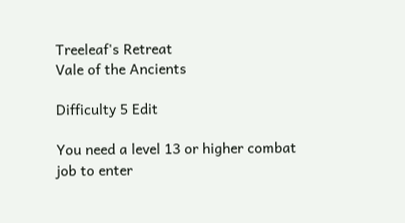Treeleaf's Retreat
Vale of the Ancients

Difficulty 5 Edit

You need a level 13 or higher combat job to enter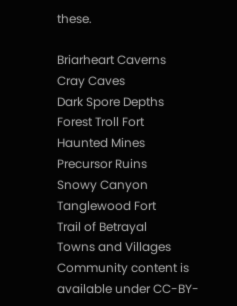these.

Briarheart Caverns
Cray Caves
Dark Spore Depths
Forest Troll Fort
Haunted Mines
Precursor Ruins
Snowy Canyon
Tanglewood Fort
Trail of Betrayal
Towns and Villages
Community content is available under CC-BY-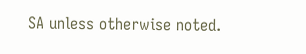SA unless otherwise noted.